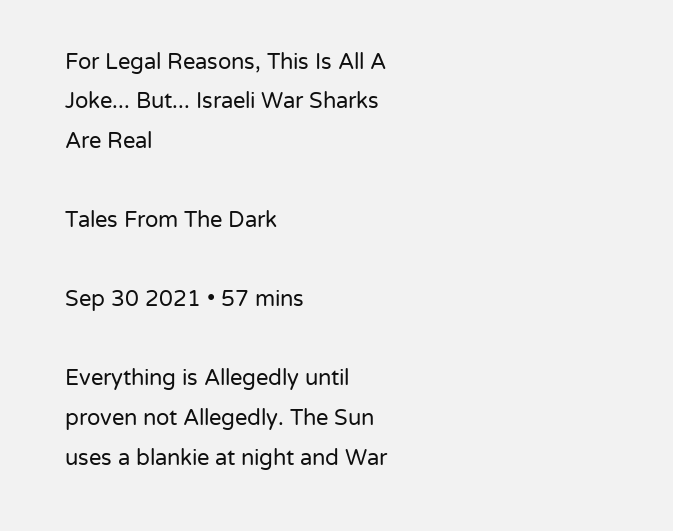For Legal Reasons, This Is All A Joke... But... Israeli War Sharks Are Real

Tales From The Dark

Sep 30 2021 • 57 mins

Everything is Allegedly until proven not Allegedly. The Sun uses a blankie at night and War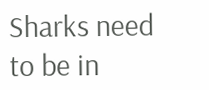Sharks need to be in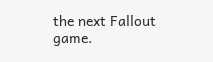the next Fallout game.